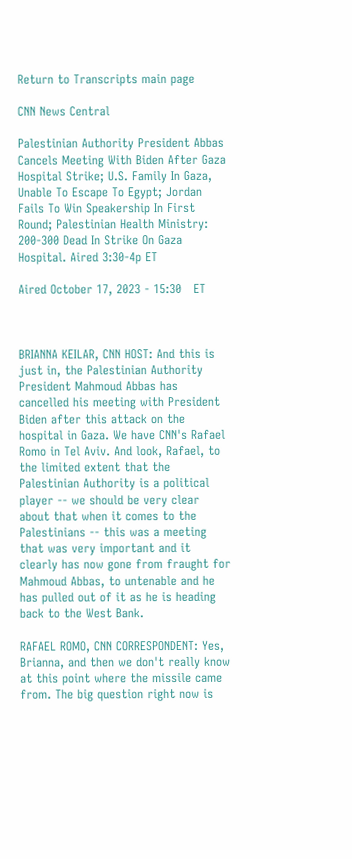Return to Transcripts main page

CNN News Central

Palestinian Authority President Abbas Cancels Meeting With Biden After Gaza Hospital Strike; U.S. Family In Gaza, Unable To Escape To Egypt; Jordan Fails To Win Speakership In First Round; Palestinian Health Ministry: 200-300 Dead In Strike On Gaza Hospital. Aired 3:30-4p ET

Aired October 17, 2023 - 15:30   ET



BRIANNA KEILAR, CNN HOST: And this is just in, the Palestinian Authority President Mahmoud Abbas has cancelled his meeting with President Biden after this attack on the hospital in Gaza. We have CNN's Rafael Romo in Tel Aviv. And look, Rafael, to the limited extent that the Palestinian Authority is a political player -- we should be very clear about that when it comes to the Palestinians -- this was a meeting that was very important and it clearly has now gone from fraught for Mahmoud Abbas, to untenable and he has pulled out of it as he is heading back to the West Bank.

RAFAEL ROMO, CNN CORRESPONDENT: Yes, Brianna, and then we don't really know at this point where the missile came from. The big question right now is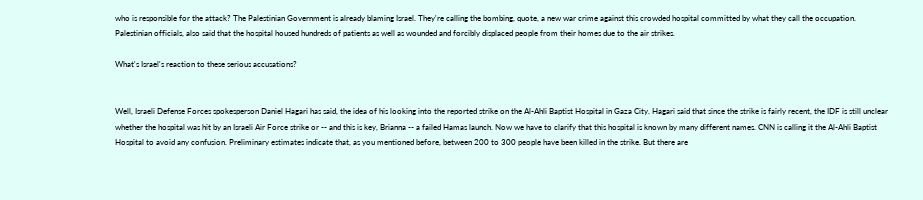who is responsible for the attack? The Palestinian Government is already blaming Israel. They're calling the bombing, quote, a new war crime against this crowded hospital committed by what they call the occupation. Palestinian officials, also said that the hospital housed hundreds of patients as well as wounded and forcibly displaced people from their homes due to the air strikes.

What's Israel's reaction to these serious accusations?


Well, Israeli Defense Forces spokesperson Daniel Hagari has said, the idea of his looking into the reported strike on the Al-Ahli Baptist Hospital in Gaza City. Hagari said that since the strike is fairly recent, the IDF is still unclear whether the hospital was hit by an Israeli Air Force strike or -- and this is key, Brianna -- a failed Hamas launch. Now we have to clarify that this hospital is known by many different names. CNN is calling it the Al-Ahli Baptist Hospital to avoid any confusion. Preliminary estimates indicate that, as you mentioned before, between 200 to 300 people have been killed in the strike. But there are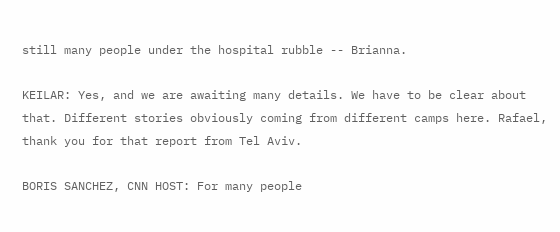still many people under the hospital rubble -- Brianna.

KEILAR: Yes, and we are awaiting many details. We have to be clear about that. Different stories obviously coming from different camps here. Rafael, thank you for that report from Tel Aviv.

BORIS SANCHEZ, CNN HOST: For many people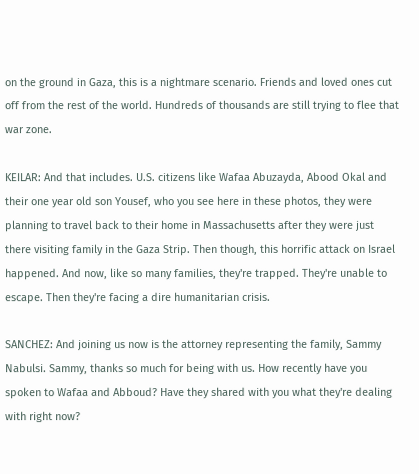on the ground in Gaza, this is a nightmare scenario. Friends and loved ones cut off from the rest of the world. Hundreds of thousands are still trying to flee that war zone.

KEILAR: And that includes. U.S. citizens like Wafaa Abuzayda, Abood Okal and their one year old son Yousef, who you see here in these photos, they were planning to travel back to their home in Massachusetts after they were just there visiting family in the Gaza Strip. Then though, this horrific attack on Israel happened. And now, like so many families, they're trapped. They're unable to escape. Then they're facing a dire humanitarian crisis.

SANCHEZ: And joining us now is the attorney representing the family, Sammy Nabulsi. Sammy, thanks so much for being with us. How recently have you spoken to Wafaa and Abboud? Have they shared with you what they're dealing with right now?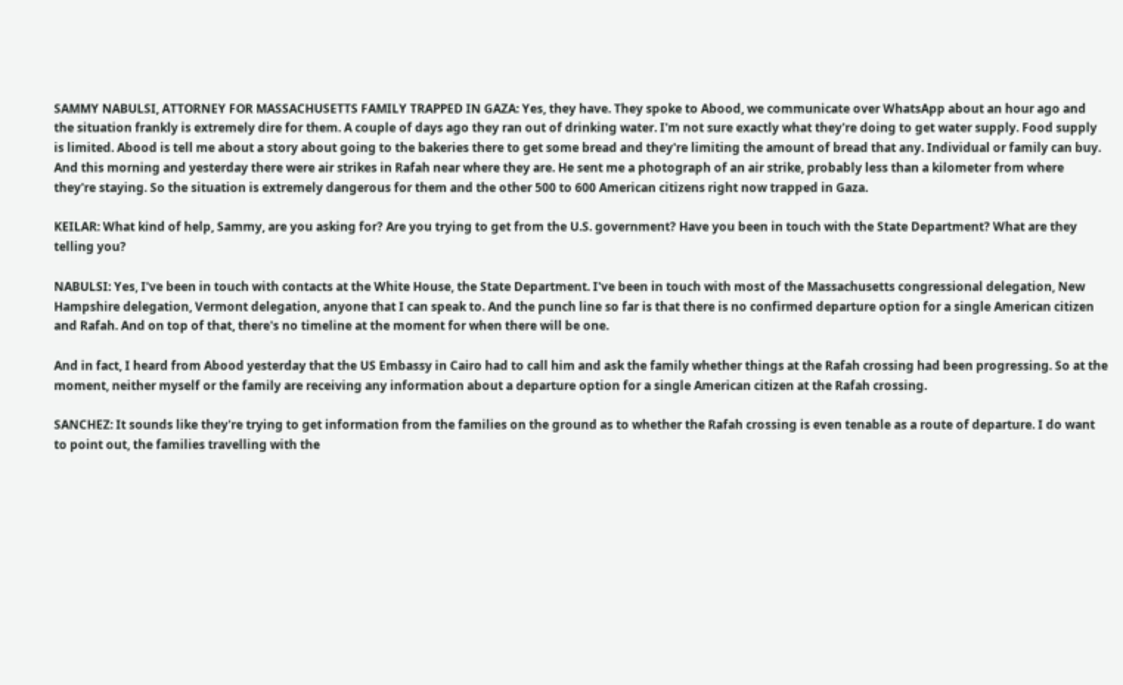SAMMY NABULSI, ATTORNEY FOR MASSACHUSETTS FAMILY TRAPPED IN GAZA: Yes, they have. They spoke to Abood, we communicate over WhatsApp about an hour ago and the situation frankly is extremely dire for them. A couple of days ago they ran out of drinking water. I'm not sure exactly what they're doing to get water supply. Food supply is limited. Abood is tell me about a story about going to the bakeries there to get some bread and they're limiting the amount of bread that any. Individual or family can buy. And this morning and yesterday there were air strikes in Rafah near where they are. He sent me a photograph of an air strike, probably less than a kilometer from where they're staying. So the situation is extremely dangerous for them and the other 500 to 600 American citizens right now trapped in Gaza.

KEILAR: What kind of help, Sammy, are you asking for? Are you trying to get from the U.S. government? Have you been in touch with the State Department? What are they telling you?

NABULSI: Yes, I've been in touch with contacts at the White House, the State Department. I've been in touch with most of the Massachusetts congressional delegation, New Hampshire delegation, Vermont delegation, anyone that I can speak to. And the punch line so far is that there is no confirmed departure option for a single American citizen and Rafah. And on top of that, there's no timeline at the moment for when there will be one.

And in fact, I heard from Abood yesterday that the US Embassy in Cairo had to call him and ask the family whether things at the Rafah crossing had been progressing. So at the moment, neither myself or the family are receiving any information about a departure option for a single American citizen at the Rafah crossing.

SANCHEZ: It sounds like they're trying to get information from the families on the ground as to whether the Rafah crossing is even tenable as a route of departure. I do want to point out, the families travelling with the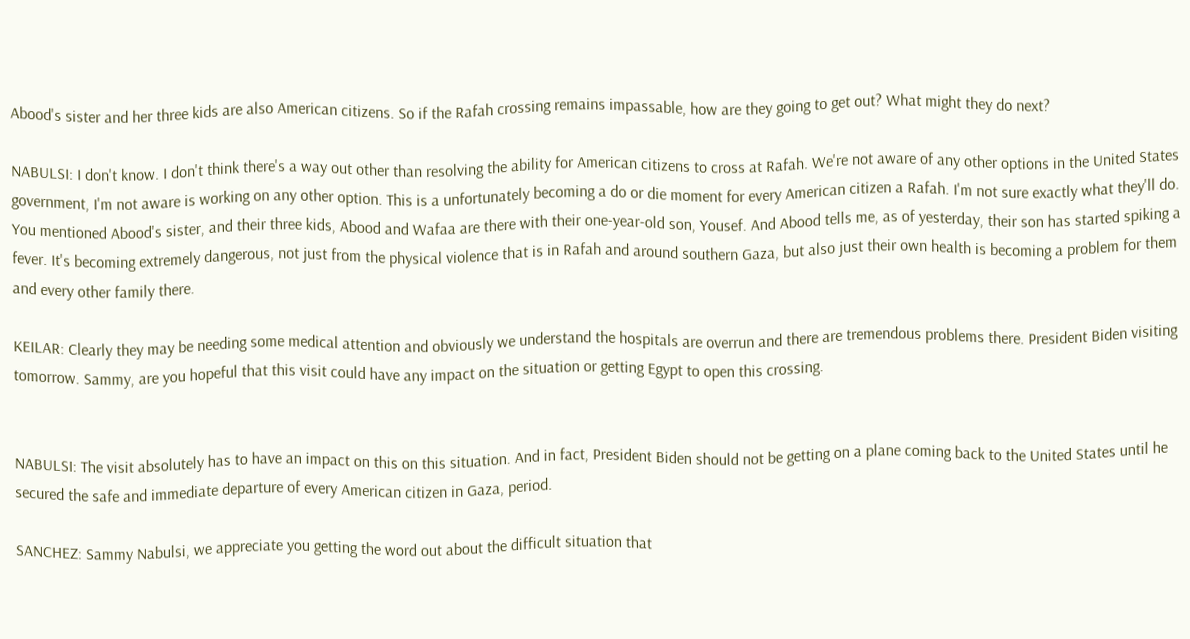Abood's sister and her three kids are also American citizens. So if the Rafah crossing remains impassable, how are they going to get out? What might they do next?

NABULSI: I don't know. I don't think there's a way out other than resolving the ability for American citizens to cross at Rafah. We're not aware of any other options in the United States government, I'm not aware is working on any other option. This is a unfortunately becoming a do or die moment for every American citizen a Rafah. I'm not sure exactly what they'll do. You mentioned Abood's sister, and their three kids, Abood and Wafaa are there with their one-year-old son, Yousef. And Abood tells me, as of yesterday, their son has started spiking a fever. It's becoming extremely dangerous, not just from the physical violence that is in Rafah and around southern Gaza, but also just their own health is becoming a problem for them and every other family there.

KEILAR: Clearly they may be needing some medical attention and obviously we understand the hospitals are overrun and there are tremendous problems there. President Biden visiting tomorrow. Sammy, are you hopeful that this visit could have any impact on the situation or getting Egypt to open this crossing.


NABULSI: The visit absolutely has to have an impact on this on this situation. And in fact, President Biden should not be getting on a plane coming back to the United States until he secured the safe and immediate departure of every American citizen in Gaza, period.

SANCHEZ: Sammy Nabulsi, we appreciate you getting the word out about the difficult situation that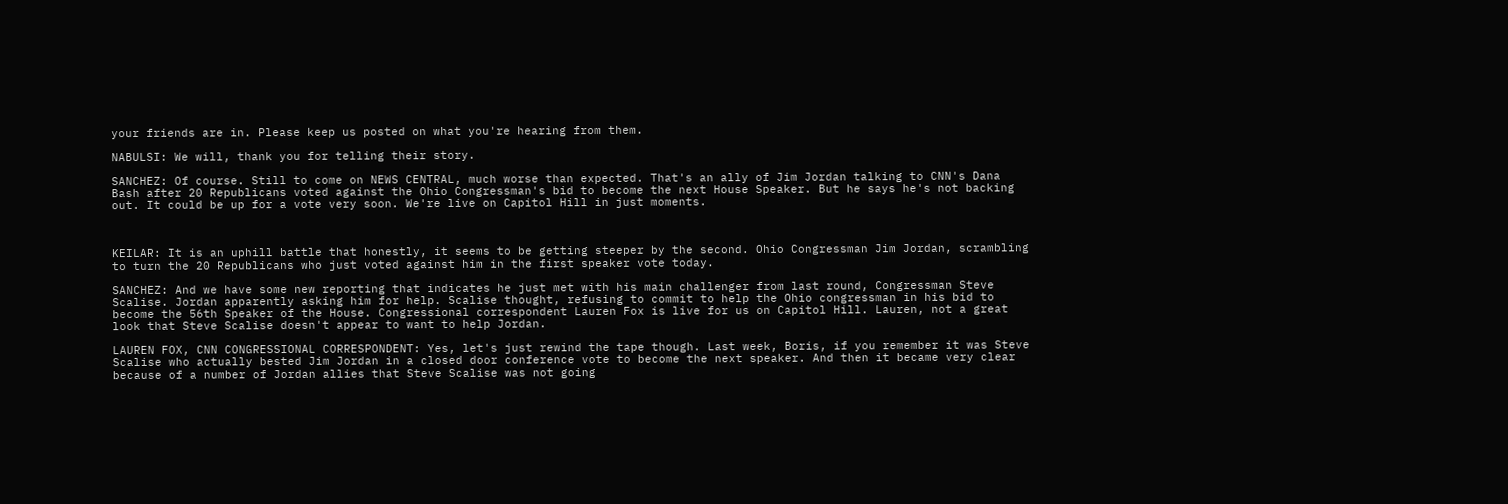your friends are in. Please keep us posted on what you're hearing from them.

NABULSI: We will, thank you for telling their story.

SANCHEZ: Of course. Still to come on NEWS CENTRAL, much worse than expected. That's an ally of Jim Jordan talking to CNN's Dana Bash after 20 Republicans voted against the Ohio Congressman's bid to become the next House Speaker. But he says he's not backing out. It could be up for a vote very soon. We're live on Capitol Hill in just moments.



KEILAR: It is an uphill battle that honestly, it seems to be getting steeper by the second. Ohio Congressman Jim Jordan, scrambling to turn the 20 Republicans who just voted against him in the first speaker vote today.

SANCHEZ: And we have some new reporting that indicates he just met with his main challenger from last round, Congressman Steve Scalise. Jordan apparently asking him for help. Scalise thought, refusing to commit to help the Ohio congressman in his bid to become the 56th Speaker of the House. Congressional correspondent Lauren Fox is live for us on Capitol Hill. Lauren, not a great look that Steve Scalise doesn't appear to want to help Jordan.

LAUREN FOX, CNN CONGRESSIONAL CORRESPONDENT: Yes, let's just rewind the tape though. Last week, Boris, if you remember it was Steve Scalise who actually bested Jim Jordan in a closed door conference vote to become the next speaker. And then it became very clear because of a number of Jordan allies that Steve Scalise was not going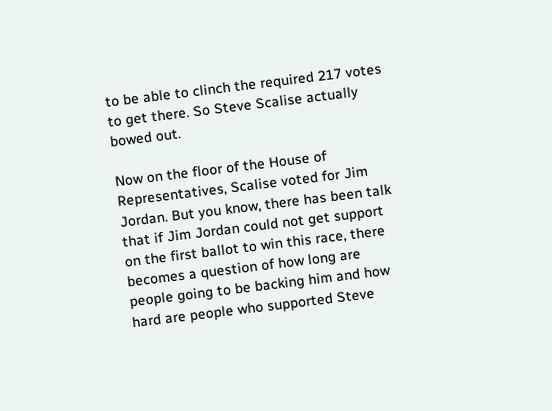to be able to clinch the required 217 votes to get there. So Steve Scalise actually bowed out.

Now on the floor of the House of Representatives, Scalise voted for Jim Jordan. But you know, there has been talk that if Jim Jordan could not get support on the first ballot to win this race, there becomes a question of how long are people going to be backing him and how hard are people who supported Steve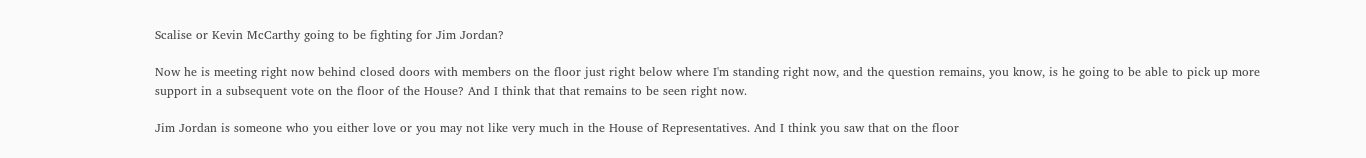Scalise or Kevin McCarthy going to be fighting for Jim Jordan?

Now he is meeting right now behind closed doors with members on the floor just right below where I'm standing right now, and the question remains, you know, is he going to be able to pick up more support in a subsequent vote on the floor of the House? And I think that that remains to be seen right now.

Jim Jordan is someone who you either love or you may not like very much in the House of Representatives. And I think you saw that on the floor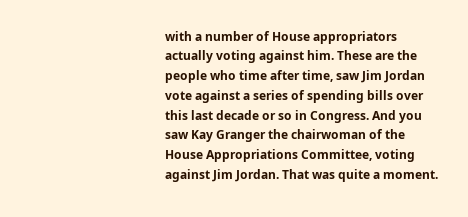with a number of House appropriators actually voting against him. These are the people who time after time, saw Jim Jordan vote against a series of spending bills over this last decade or so in Congress. And you saw Kay Granger the chairwoman of the House Appropriations Committee, voting against Jim Jordan. That was quite a moment.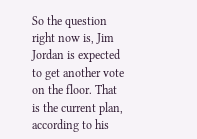So the question right now is, Jim Jordan is expected to get another vote on the floor. That is the current plan, according to his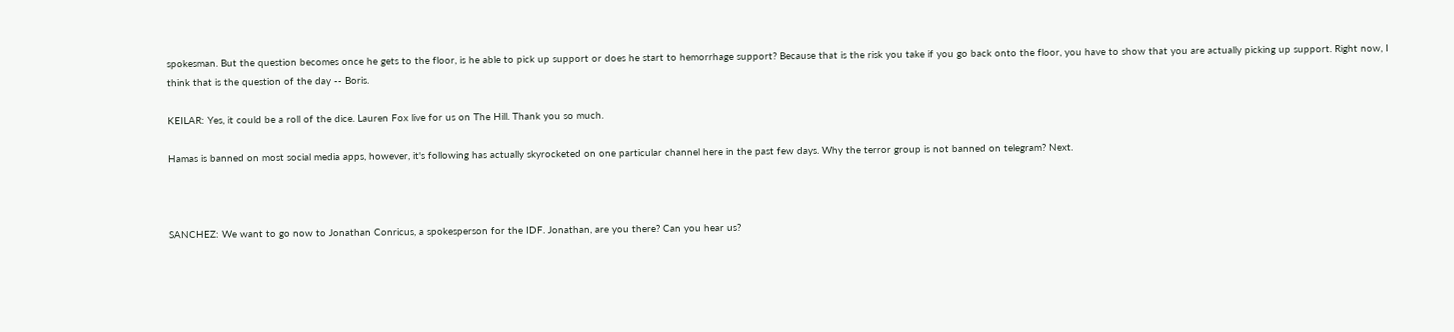spokesman. But the question becomes once he gets to the floor, is he able to pick up support or does he start to hemorrhage support? Because that is the risk you take if you go back onto the floor, you have to show that you are actually picking up support. Right now, I think that is the question of the day -- Boris.

KEILAR: Yes, it could be a roll of the dice. Lauren Fox live for us on The Hill. Thank you so much.

Hamas is banned on most social media apps, however, it's following has actually skyrocketed on one particular channel here in the past few days. Why the terror group is not banned on telegram? Next.



SANCHEZ: We want to go now to Jonathan Conricus, a spokesperson for the IDF. Jonathan, are you there? Can you hear us?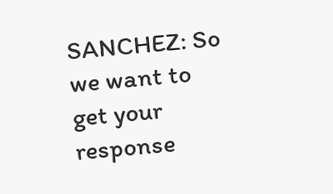SANCHEZ: So we want to get your response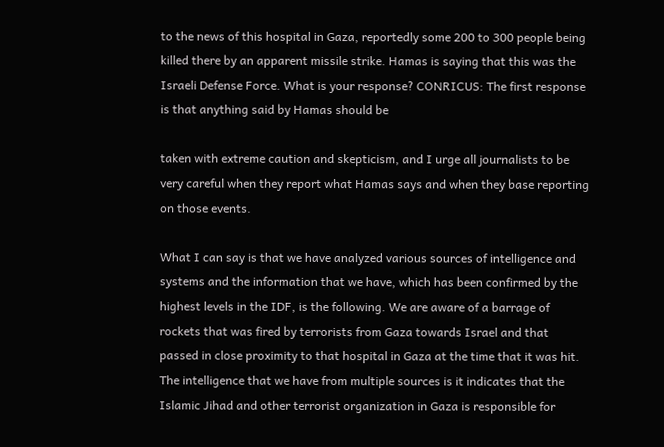to the news of this hospital in Gaza, reportedly some 200 to 300 people being killed there by an apparent missile strike. Hamas is saying that this was the Israeli Defense Force. What is your response? CONRICUS: The first response is that anything said by Hamas should be

taken with extreme caution and skepticism, and I urge all journalists to be very careful when they report what Hamas says and when they base reporting on those events.

What I can say is that we have analyzed various sources of intelligence and systems and the information that we have, which has been confirmed by the highest levels in the IDF, is the following. We are aware of a barrage of rockets that was fired by terrorists from Gaza towards Israel and that passed in close proximity to that hospital in Gaza at the time that it was hit. The intelligence that we have from multiple sources is it indicates that the Islamic Jihad and other terrorist organization in Gaza is responsible for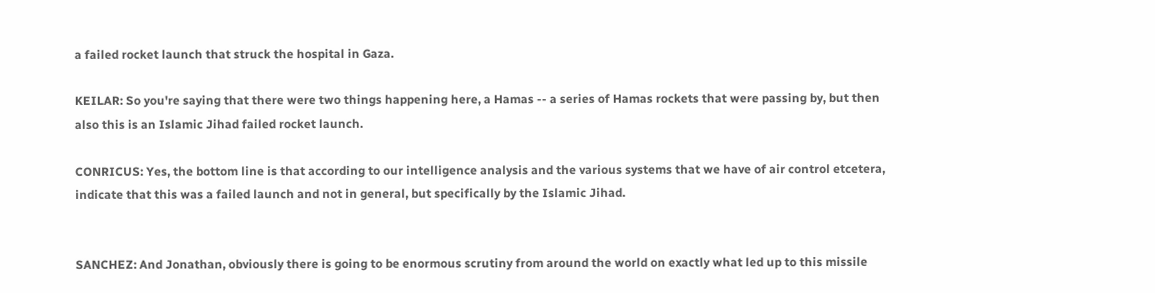a failed rocket launch that struck the hospital in Gaza.

KEILAR: So you're saying that there were two things happening here, a Hamas -- a series of Hamas rockets that were passing by, but then also this is an Islamic Jihad failed rocket launch.

CONRICUS: Yes, the bottom line is that according to our intelligence analysis and the various systems that we have of air control etcetera, indicate that this was a failed launch and not in general, but specifically by the Islamic Jihad.


SANCHEZ: And Jonathan, obviously there is going to be enormous scrutiny from around the world on exactly what led up to this missile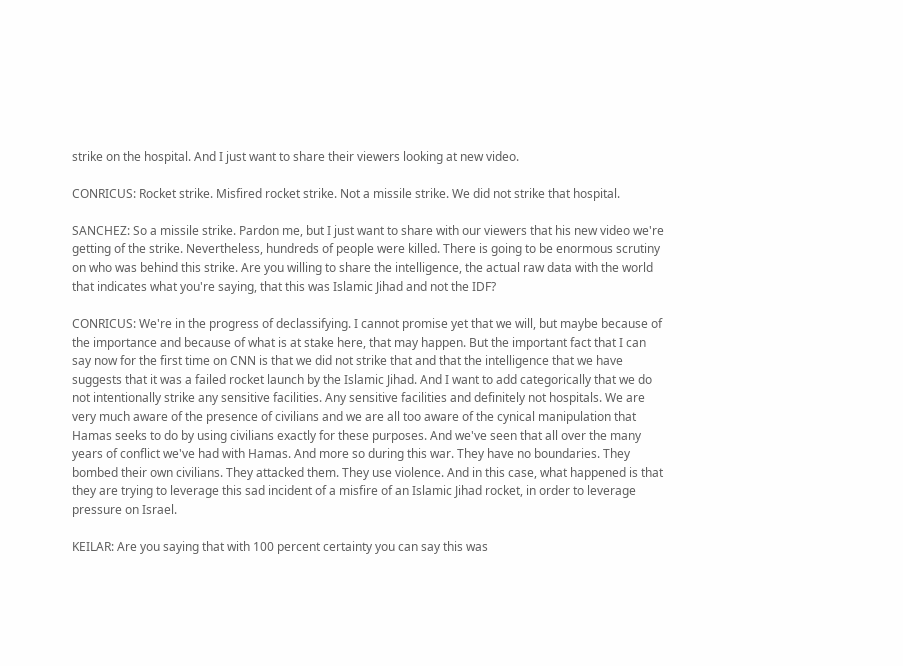strike on the hospital. And I just want to share their viewers looking at new video.

CONRICUS: Rocket strike. Misfired rocket strike. Not a missile strike. We did not strike that hospital.

SANCHEZ: So a missile strike. Pardon me, but I just want to share with our viewers that his new video we're getting of the strike. Nevertheless, hundreds of people were killed. There is going to be enormous scrutiny on who was behind this strike. Are you willing to share the intelligence, the actual raw data with the world that indicates what you're saying, that this was Islamic Jihad and not the IDF?

CONRICUS: We're in the progress of declassifying. I cannot promise yet that we will, but maybe because of the importance and because of what is at stake here, that may happen. But the important fact that I can say now for the first time on CNN is that we did not strike that and that the intelligence that we have suggests that it was a failed rocket launch by the Islamic Jihad. And I want to add categorically that we do not intentionally strike any sensitive facilities. Any sensitive facilities and definitely not hospitals. We are very much aware of the presence of civilians and we are all too aware of the cynical manipulation that Hamas seeks to do by using civilians exactly for these purposes. And we've seen that all over the many years of conflict we've had with Hamas. And more so during this war. They have no boundaries. They bombed their own civilians. They attacked them. They use violence. And in this case, what happened is that they are trying to leverage this sad incident of a misfire of an Islamic Jihad rocket, in order to leverage pressure on Israel.

KEILAR: Are you saying that with 100 percent certainty you can say this was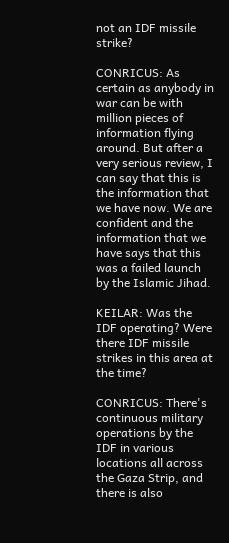not an IDF missile strike?

CONRICUS: As certain as anybody in war can be with million pieces of information flying around. But after a very serious review, I can say that this is the information that we have now. We are confident and the information that we have says that this was a failed launch by the Islamic Jihad.

KEILAR: Was the IDF operating? Were there IDF missile strikes in this area at the time?

CONRICUS: There's continuous military operations by the IDF in various locations all across the Gaza Strip, and there is also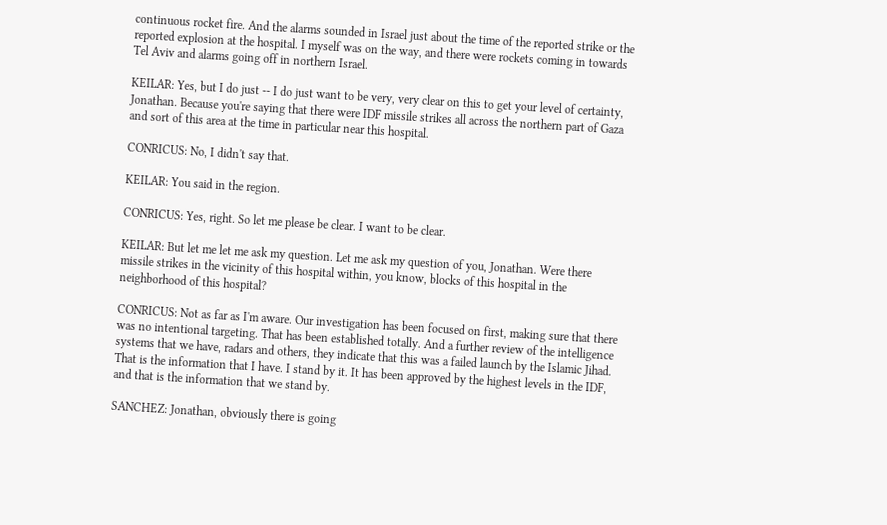continuous rocket fire. And the alarms sounded in Israel just about the time of the reported strike or the reported explosion at the hospital. I myself was on the way, and there were rockets coming in towards Tel Aviv and alarms going off in northern Israel.

KEILAR: Yes, but I do just -- I do just want to be very, very clear on this to get your level of certainty, Jonathan. Because you're saying that there were IDF missile strikes all across the northern part of Gaza and sort of this area at the time in particular near this hospital.

CONRICUS: No, I didn't say that.

KEILAR: You said in the region.

CONRICUS: Yes, right. So let me please be clear. I want to be clear.

KEILAR: But let me let me ask my question. Let me ask my question of you, Jonathan. Were there missile strikes in the vicinity of this hospital within, you know, blocks of this hospital in the neighborhood of this hospital?

CONRICUS: Not as far as I'm aware. Our investigation has been focused on first, making sure that there was no intentional targeting. That has been established totally. And a further review of the intelligence systems that we have, radars and others, they indicate that this was a failed launch by the Islamic Jihad. That is the information that I have. I stand by it. It has been approved by the highest levels in the IDF, and that is the information that we stand by.

SANCHEZ: Jonathan, obviously there is going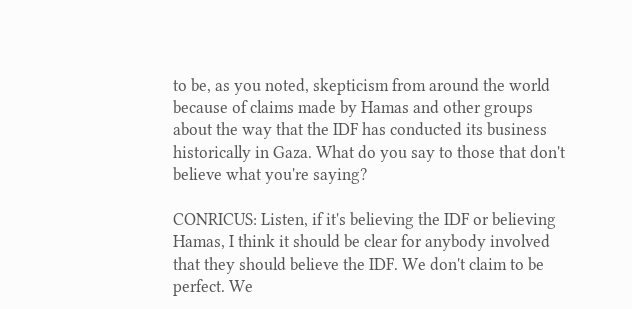to be, as you noted, skepticism from around the world because of claims made by Hamas and other groups about the way that the IDF has conducted its business historically in Gaza. What do you say to those that don't believe what you're saying?

CONRICUS: Listen, if it's believing the IDF or believing Hamas, I think it should be clear for anybody involved that they should believe the IDF. We don't claim to be perfect. We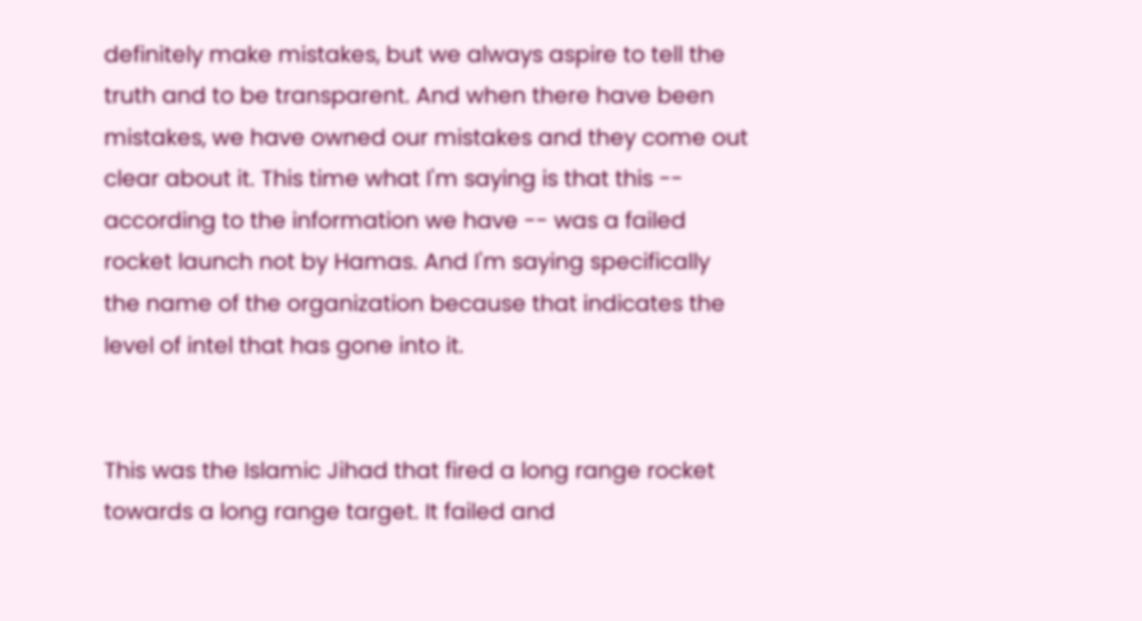definitely make mistakes, but we always aspire to tell the truth and to be transparent. And when there have been mistakes, we have owned our mistakes and they come out clear about it. This time what I'm saying is that this -- according to the information we have -- was a failed rocket launch not by Hamas. And I'm saying specifically the name of the organization because that indicates the level of intel that has gone into it.


This was the Islamic Jihad that fired a long range rocket towards a long range target. It failed and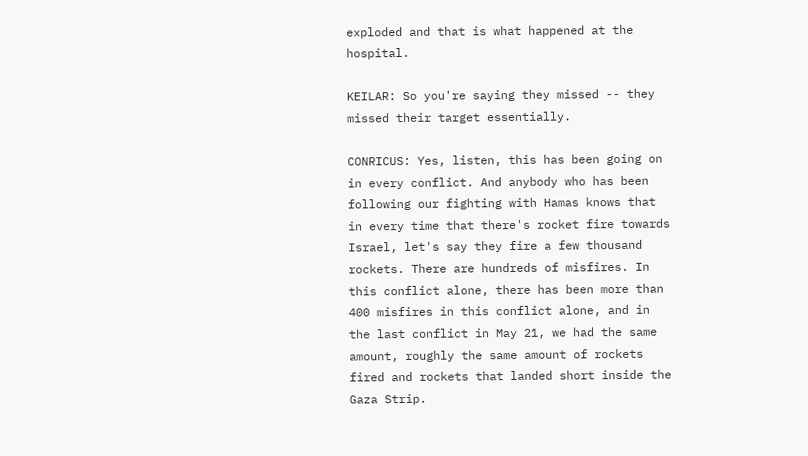exploded and that is what happened at the hospital.

KEILAR: So you're saying they missed -- they missed their target essentially.

CONRICUS: Yes, listen, this has been going on in every conflict. And anybody who has been following our fighting with Hamas knows that in every time that there's rocket fire towards Israel, let's say they fire a few thousand rockets. There are hundreds of misfires. In this conflict alone, there has been more than 400 misfires in this conflict alone, and in the last conflict in May 21, we had the same amount, roughly the same amount of rockets fired and rockets that landed short inside the Gaza Strip.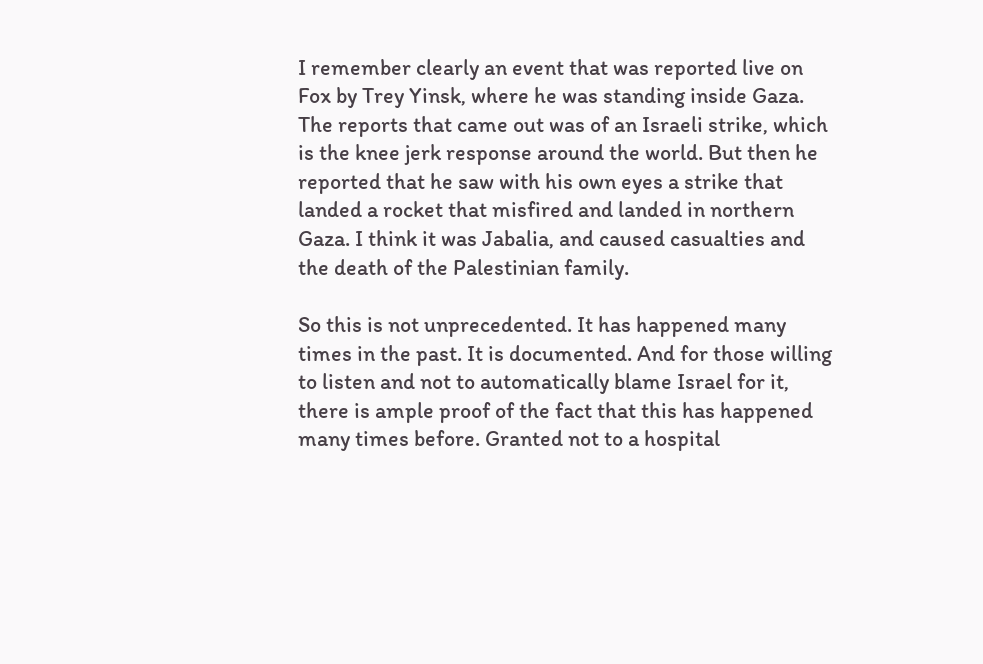I remember clearly an event that was reported live on Fox by Trey Yinsk, where he was standing inside Gaza. The reports that came out was of an Israeli strike, which is the knee jerk response around the world. But then he reported that he saw with his own eyes a strike that landed a rocket that misfired and landed in northern Gaza. I think it was Jabalia, and caused casualties and the death of the Palestinian family.

So this is not unprecedented. It has happened many times in the past. It is documented. And for those willing to listen and not to automatically blame Israel for it, there is ample proof of the fact that this has happened many times before. Granted not to a hospital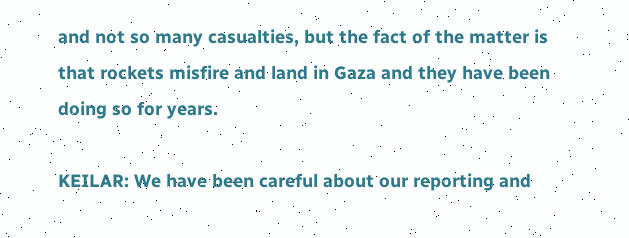and not so many casualties, but the fact of the matter is that rockets misfire and land in Gaza and they have been doing so for years.

KEILAR: We have been careful about our reporting and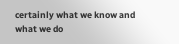certainly what we know and what we do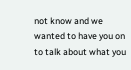not know and we wanted to have you on to talk about what you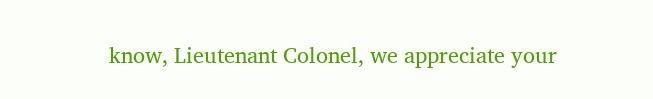know, Lieutenant Colonel, we appreciate your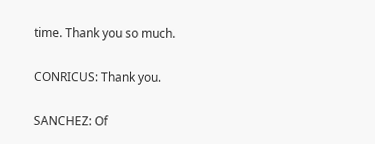time. Thank you so much.

CONRICUS: Thank you.

SANCHEZ: Of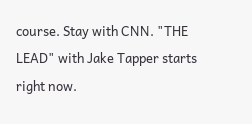course. Stay with CNN. "THE LEAD" with Jake Tapper starts right now.